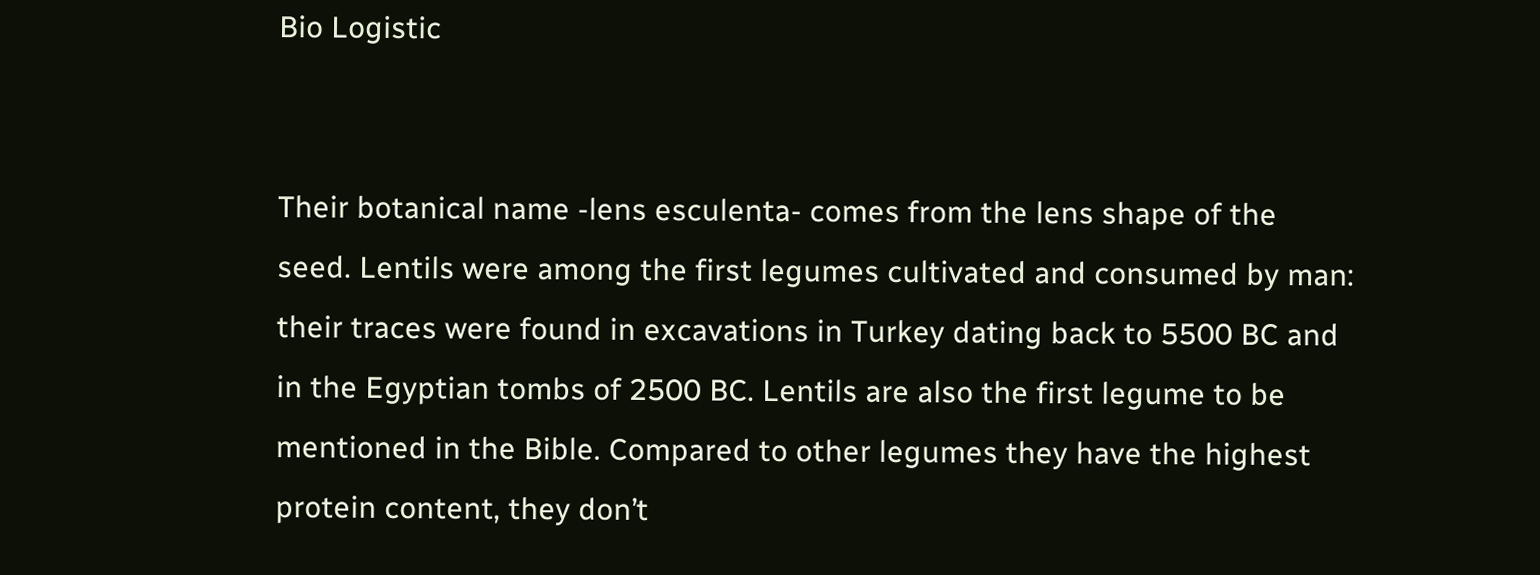Bio Logistic


Their botanical name -lens esculenta- comes from the lens shape of the seed. Lentils were among the first legumes cultivated and consumed by man: their traces were found in excavations in Turkey dating back to 5500 BC and in the Egyptian tombs of 2500 BC. Lentils are also the first legume to be mentioned in the Bible. Compared to other legumes they have the highest protein content, they don’t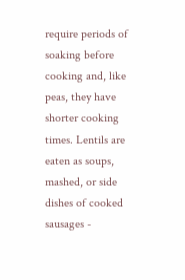require periods of soaking before cooking and, like peas, they have shorter cooking times. Lentils are eaten as soups, mashed, or side dishes of cooked sausages -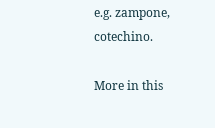e.g. zampone, cotechino.

More in this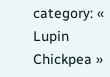category: « Lupin Chickpea »